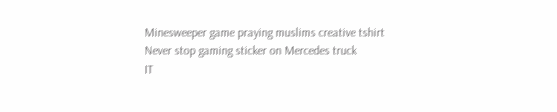Minesweeper game praying muslims creative tshirt
Never stop gaming sticker on Mercedes truck
IT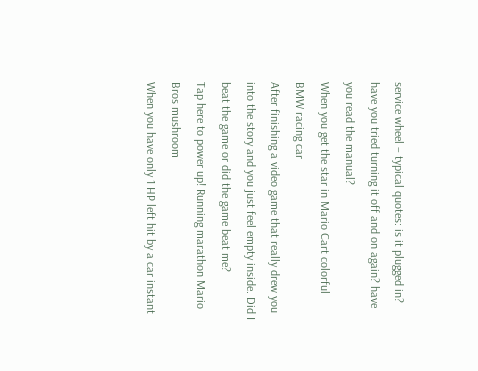service wheel – typical quotes: is it plugged in? have you tried turning it off and on again? have you read the manual?
When you get the star in Mario Cart colorful BMW racing car
After finishing a video game that really drew you into the story and you just feel empty inside. Did I beat the game or did the game beat me?
Tap here to power up! Running marathon Mario Bros mushroom
When you have only 1 HP left hit by a car instant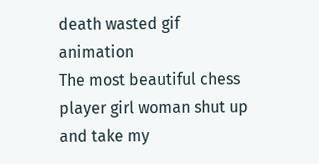death wasted gif animation
The most beautiful chess player girl woman shut up and take my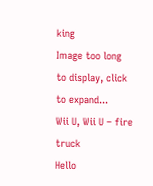king
Image too long to display, click to expand...
Wii U, Wii U – fire truck
Hello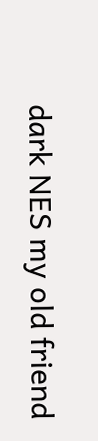dark NES my old friend